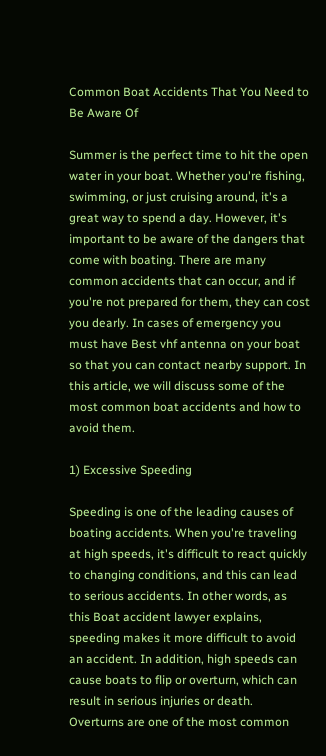Common Boat Accidents That You Need to Be Aware Of

Summer is the perfect time to hit the open water in your boat. Whether you're fishing, swimming, or just cruising around, it's a great way to spend a day. However, it's important to be aware of the dangers that come with boating. There are many common accidents that can occur, and if you're not prepared for them, they can cost you dearly. In cases of emergency you must have Best vhf antenna on your boat so that you can contact nearby support. In this article, we will discuss some of the most common boat accidents and how to avoid them.

1) Excessive Speeding

Speeding is one of the leading causes of boating accidents. When you're traveling at high speeds, it's difficult to react quickly to changing conditions, and this can lead to serious accidents. In other words, as this Boat accident lawyer explains, speeding makes it more difficult to avoid an accident. In addition, high speeds can cause boats to flip or overturn, which can result in serious injuries or death. Overturns are one of the most common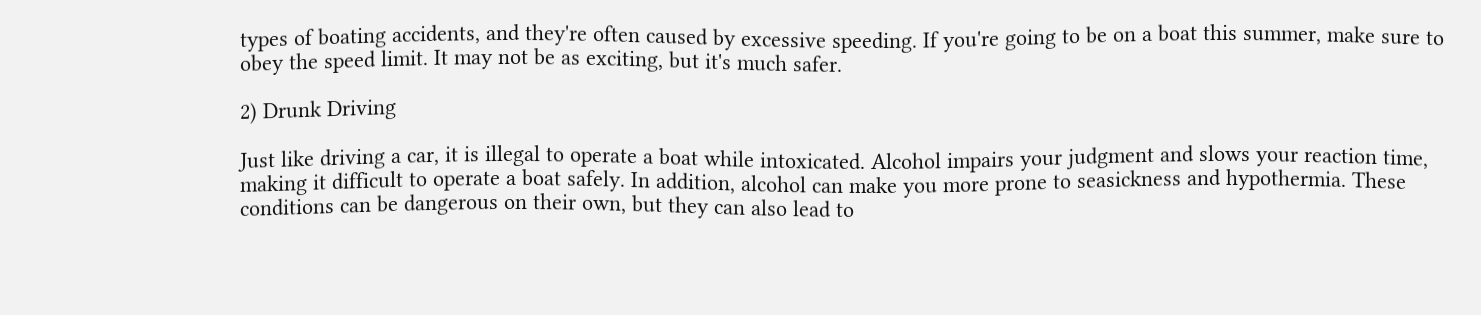types of boating accidents, and they're often caused by excessive speeding. If you're going to be on a boat this summer, make sure to obey the speed limit. It may not be as exciting, but it's much safer.

2) Drunk Driving

Just like driving a car, it is illegal to operate a boat while intoxicated. Alcohol impairs your judgment and slows your reaction time, making it difficult to operate a boat safely. In addition, alcohol can make you more prone to seasickness and hypothermia. These conditions can be dangerous on their own, but they can also lead to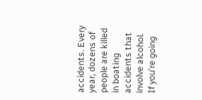accidents. Every year, dozens of people are killed in boating accidents that involve alcohol. If you're going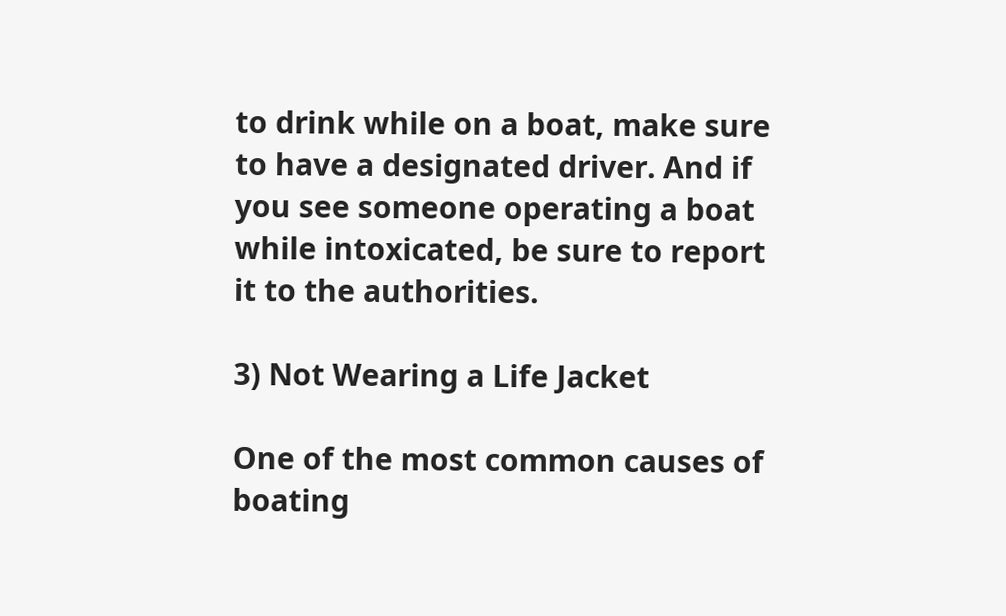to drink while on a boat, make sure to have a designated driver. And if you see someone operating a boat while intoxicated, be sure to report it to the authorities.

3) Not Wearing a Life Jacket

One of the most common causes of boating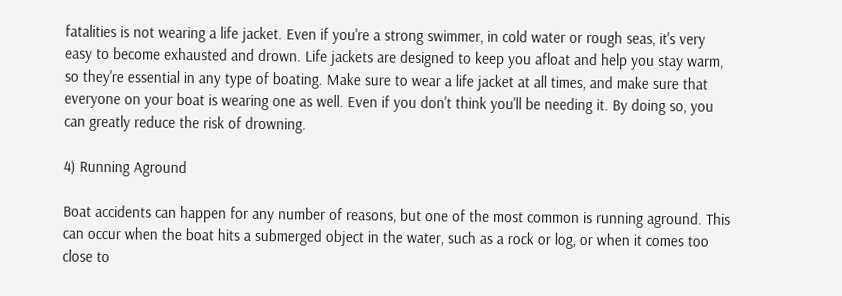fatalities is not wearing a life jacket. Even if you're a strong swimmer, in cold water or rough seas, it's very easy to become exhausted and drown. Life jackets are designed to keep you afloat and help you stay warm, so they're essential in any type of boating. Make sure to wear a life jacket at all times, and make sure that everyone on your boat is wearing one as well. Even if you don't think you'll be needing it. By doing so, you can greatly reduce the risk of drowning.

4) Running Aground

Boat accidents can happen for any number of reasons, but one of the most common is running aground. This can occur when the boat hits a submerged object in the water, such as a rock or log, or when it comes too close to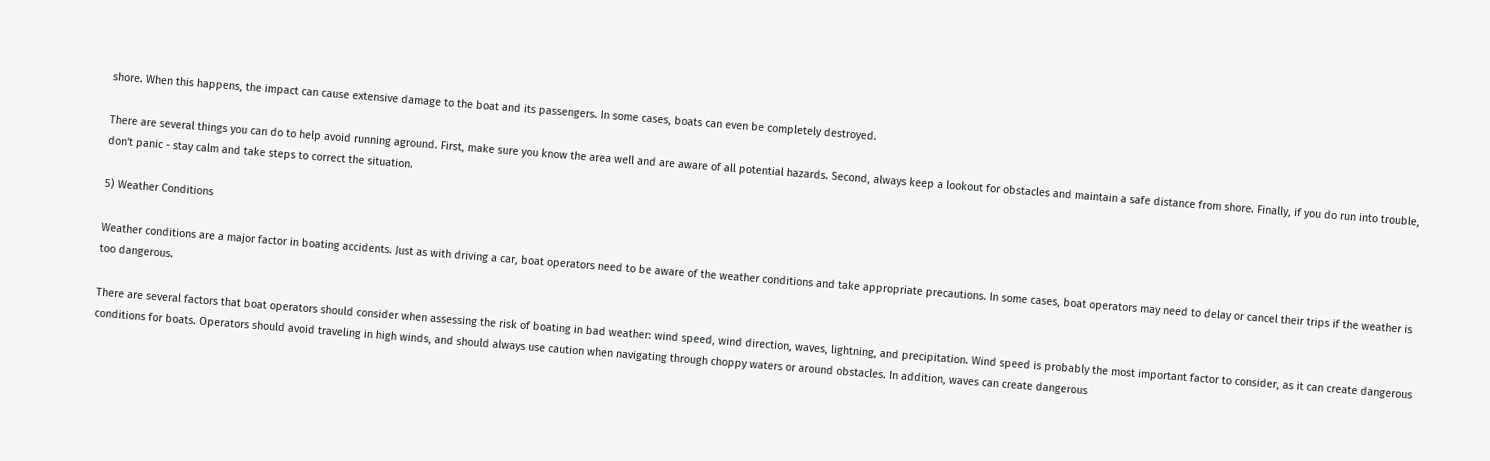shore. When this happens, the impact can cause extensive damage to the boat and its passengers. In some cases, boats can even be completely destroyed.

There are several things you can do to help avoid running aground. First, make sure you know the area well and are aware of all potential hazards. Second, always keep a lookout for obstacles and maintain a safe distance from shore. Finally, if you do run into trouble, don't panic - stay calm and take steps to correct the situation.

5) Weather Conditions

Weather conditions are a major factor in boating accidents. Just as with driving a car, boat operators need to be aware of the weather conditions and take appropriate precautions. In some cases, boat operators may need to delay or cancel their trips if the weather is too dangerous.

There are several factors that boat operators should consider when assessing the risk of boating in bad weather: wind speed, wind direction, waves, lightning, and precipitation. Wind speed is probably the most important factor to consider, as it can create dangerous conditions for boats. Operators should avoid traveling in high winds, and should always use caution when navigating through choppy waters or around obstacles. In addition, waves can create dangerous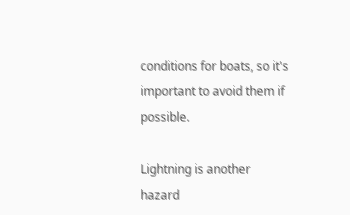conditions for boats, so it's important to avoid them if possible.

Lightning is another hazard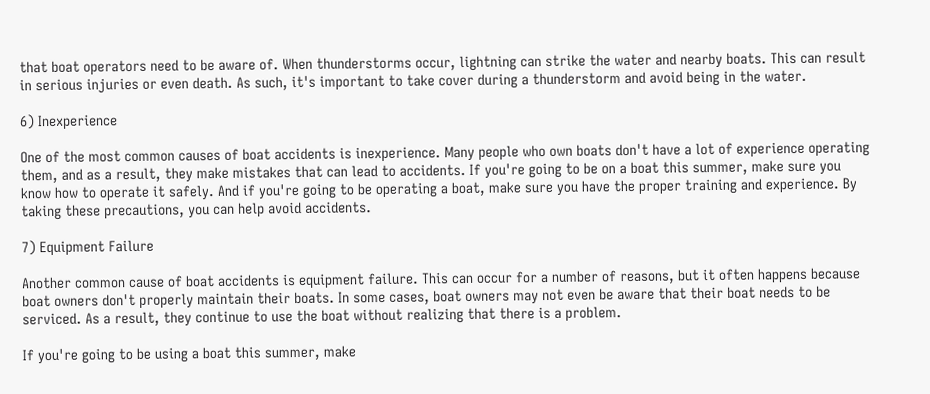that boat operators need to be aware of. When thunderstorms occur, lightning can strike the water and nearby boats. This can result in serious injuries or even death. As such, it's important to take cover during a thunderstorm and avoid being in the water.

6) Inexperience

One of the most common causes of boat accidents is inexperience. Many people who own boats don't have a lot of experience operating them, and as a result, they make mistakes that can lead to accidents. If you're going to be on a boat this summer, make sure you know how to operate it safely. And if you're going to be operating a boat, make sure you have the proper training and experience. By taking these precautions, you can help avoid accidents.

7) Equipment Failure

Another common cause of boat accidents is equipment failure. This can occur for a number of reasons, but it often happens because boat owners don't properly maintain their boats. In some cases, boat owners may not even be aware that their boat needs to be serviced. As a result, they continue to use the boat without realizing that there is a problem.

If you're going to be using a boat this summer, make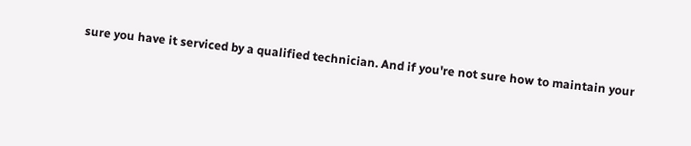sure you have it serviced by a qualified technician. And if you're not sure how to maintain your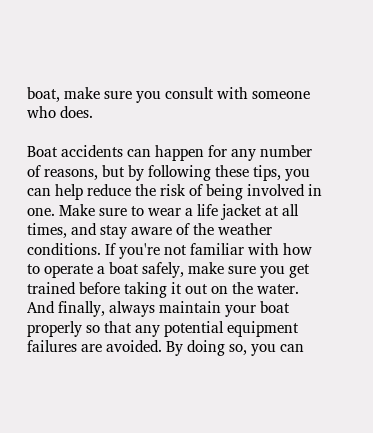boat, make sure you consult with someone who does.

Boat accidents can happen for any number of reasons, but by following these tips, you can help reduce the risk of being involved in one. Make sure to wear a life jacket at all times, and stay aware of the weather conditions. If you're not familiar with how to operate a boat safely, make sure you get trained before taking it out on the water. And finally, always maintain your boat properly so that any potential equipment failures are avoided. By doing so, you can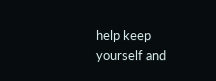help keep yourself and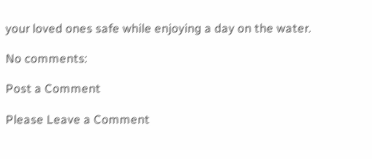your loved ones safe while enjoying a day on the water.

No comments:

Post a Comment

Please Leave a Comment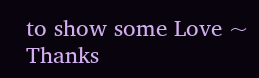to show some Love ~ Thanks